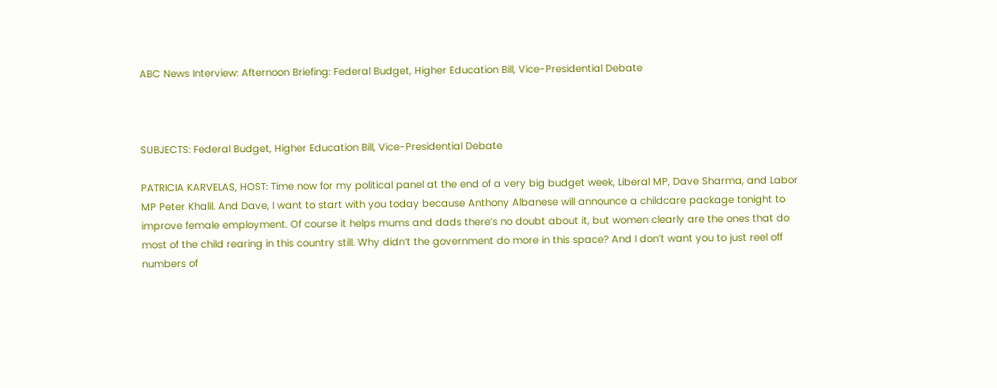ABC News Interview: Afternoon Briefing: Federal Budget, Higher Education Bill, Vice-Presidential Debate



SUBJECTS: Federal Budget, Higher Education Bill, Vice-Presidential Debate

PATRICIA KARVELAS, HOST: Time now for my political panel at the end of a very big budget week, Liberal MP, Dave Sharma, and Labor MP Peter Khalil. And Dave, I want to start with you today because Anthony Albanese will announce a childcare package tonight to improve female employment. Of course it helps mums and dads there’s no doubt about it, but women clearly are the ones that do most of the child rearing in this country still. Why didn’t the government do more in this space? And I don’t want you to just reel off numbers of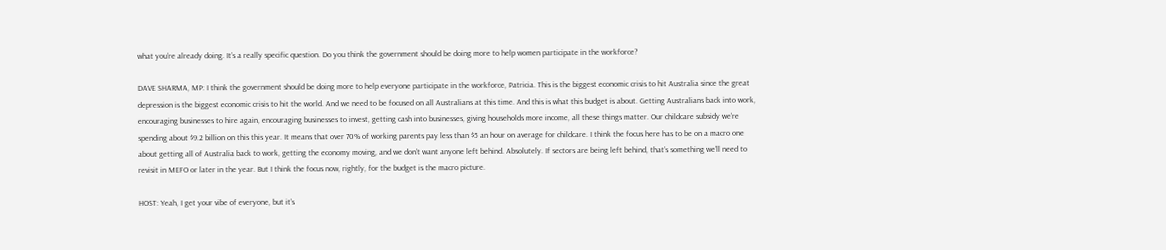what you’re already doing. It’s a really specific question. Do you think the government should be doing more to help women participate in the workforce?

DAVE SHARMA, MP: I think the government should be doing more to help everyone participate in the workforce, Patricia. This is the biggest economic crisis to hit Australia since the great depression is the biggest economic crisis to hit the world. And we need to be focused on all Australians at this time. And this is what this budget is about. Getting Australians back into work, encouraging businesses to hire again, encouraging businesses to invest, getting cash into businesses, giving households more income, all these things matter. Our childcare subsidy we’re spending about $9.2 billion on this this year. It means that over 70% of working parents pay less than $5 an hour on average for childcare. I think the focus here has to be on a macro one about getting all of Australia back to work, getting the economy moving, and we don’t want anyone left behind. Absolutely. If sectors are being left behind, that’s something we’ll need to revisit in MEFO or later in the year. But I think the focus now, rightly, for the budget is the macro picture.

HOST: Yeah, I get your vibe of everyone, but it’s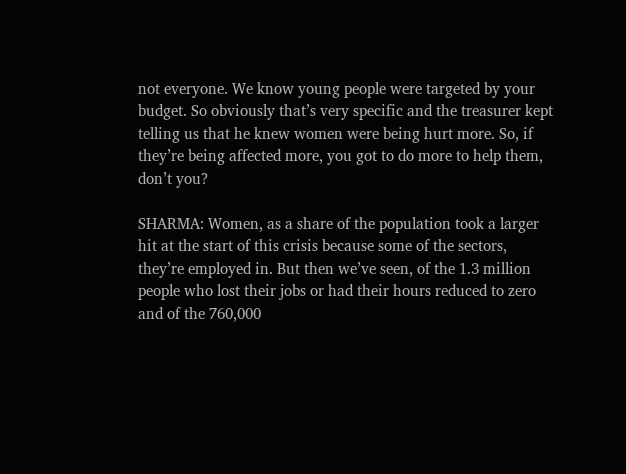not everyone. We know young people were targeted by your budget. So obviously that’s very specific and the treasurer kept telling us that he knew women were being hurt more. So, if they’re being affected more, you got to do more to help them, don’t you?

SHARMA: Women, as a share of the population took a larger hit at the start of this crisis because some of the sectors, they’re employed in. But then we’ve seen, of the 1.3 million people who lost their jobs or had their hours reduced to zero and of the 760,000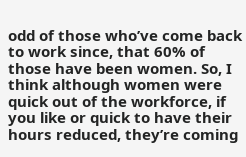odd of those who’ve come back to work since, that 60% of those have been women. So, I think although women were quick out of the workforce, if you like or quick to have their hours reduced, they’re coming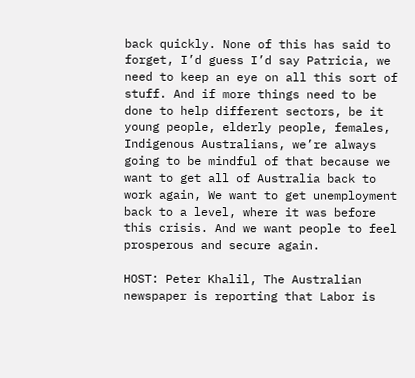back quickly. None of this has said to forget, I’d guess I’d say Patricia, we need to keep an eye on all this sort of stuff. And if more things need to be done to help different sectors, be it young people, elderly people, females, Indigenous Australians, we’re always going to be mindful of that because we want to get all of Australia back to work again, We want to get unemployment back to a level, where it was before this crisis. And we want people to feel prosperous and secure again.

HOST: Peter Khalil, The Australian newspaper is reporting that Labor is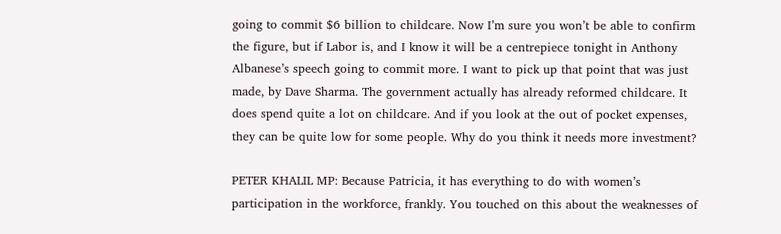going to commit $6 billion to childcare. Now I’m sure you won’t be able to confirm the figure, but if Labor is, and I know it will be a centrepiece tonight in Anthony Albanese’s speech going to commit more. I want to pick up that point that was just made, by Dave Sharma. The government actually has already reformed childcare. It does spend quite a lot on childcare. And if you look at the out of pocket expenses, they can be quite low for some people. Why do you think it needs more investment?

PETER KHALIL MP: Because Patricia, it has everything to do with women’s participation in the workforce, frankly. You touched on this about the weaknesses of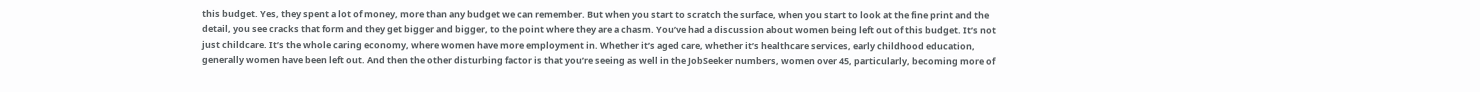this budget. Yes, they spent a lot of money, more than any budget we can remember. But when you start to scratch the surface, when you start to look at the fine print and the detail, you see cracks that form and they get bigger and bigger, to the point where they are a chasm. You’ve had a discussion about women being left out of this budget. It’s not just childcare. It’s the whole caring economy, where women have more employment in. Whether it’s aged care, whether it’s healthcare services, early childhood education, generally women have been left out. And then the other disturbing factor is that you’re seeing as well in the JobSeeker numbers, women over 45, particularly, becoming more of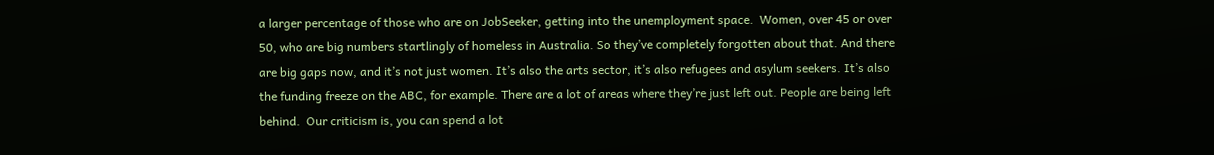a larger percentage of those who are on JobSeeker, getting into the unemployment space.  Women, over 45 or over 50, who are big numbers startlingly of homeless in Australia. So they’ve completely forgotten about that. And there are big gaps now, and it’s not just women. It’s also the arts sector, it’s also refugees and asylum seekers. It’s also the funding freeze on the ABC, for example. There are a lot of areas where they’re just left out. People are being left behind.  Our criticism is, you can spend a lot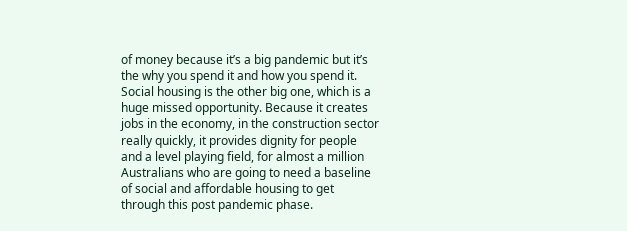of money because it’s a big pandemic but it’s the why you spend it and how you spend it. Social housing is the other big one, which is a huge missed opportunity. Because it creates jobs in the economy, in the construction sector really quickly, it provides dignity for people and a level playing field, for almost a million Australians who are going to need a baseline of social and affordable housing to get through this post pandemic phase.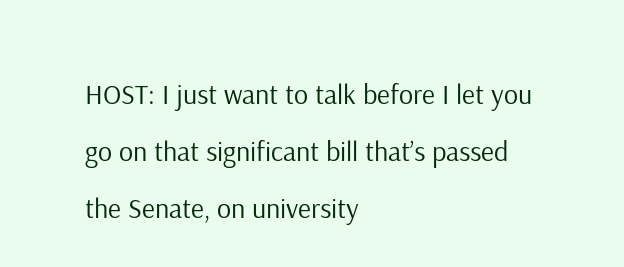HOST: I just want to talk before I let you go on that significant bill that’s passed the Senate, on university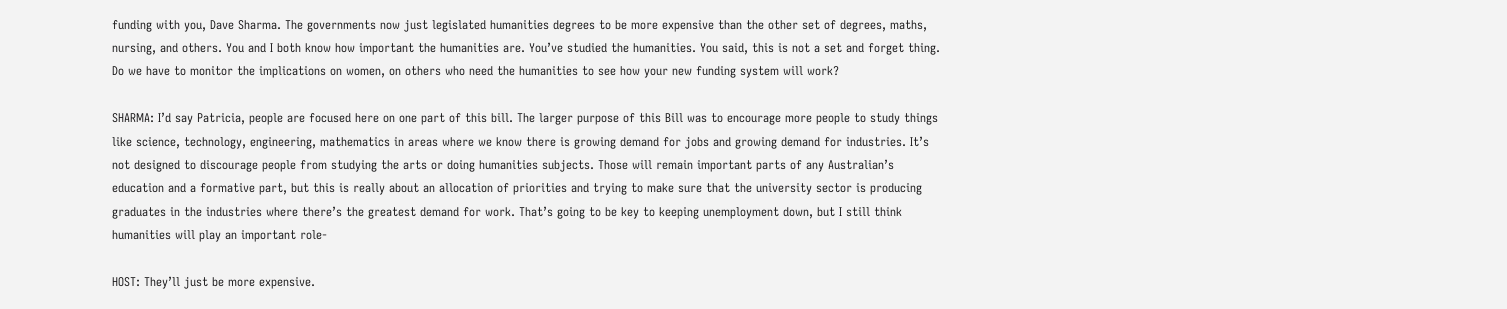funding with you, Dave Sharma. The governments now just legislated humanities degrees to be more expensive than the other set of degrees, maths, nursing, and others. You and I both know how important the humanities are. You’ve studied the humanities. You said, this is not a set and forget thing. Do we have to monitor the implications on women, on others who need the humanities to see how your new funding system will work?

SHARMA: I’d say Patricia, people are focused here on one part of this bill. The larger purpose of this Bill was to encourage more people to study things like science, technology, engineering, mathematics in areas where we know there is growing demand for jobs and growing demand for industries. It’s not designed to discourage people from studying the arts or doing humanities subjects. Those will remain important parts of any Australian’s education and a formative part, but this is really about an allocation of priorities and trying to make sure that the university sector is producing graduates in the industries where there’s the greatest demand for work. That’s going to be key to keeping unemployment down, but I still think humanities will play an important role-

HOST: They’ll just be more expensive.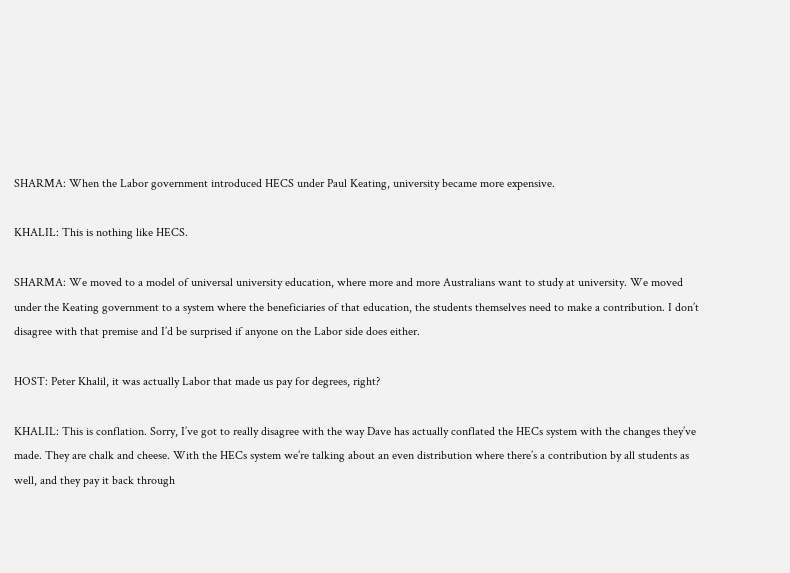SHARMA: When the Labor government introduced HECS under Paul Keating, university became more expensive.

KHALIL: This is nothing like HECS.

SHARMA: We moved to a model of universal university education, where more and more Australians want to study at university. We moved under the Keating government to a system where the beneficiaries of that education, the students themselves need to make a contribution. I don’t disagree with that premise and I’d be surprised if anyone on the Labor side does either.

HOST: Peter Khalil, it was actually Labor that made us pay for degrees, right?

KHALIL: This is conflation. Sorry, I’ve got to really disagree with the way Dave has actually conflated the HECs system with the changes they’ve made. They are chalk and cheese. With the HECs system we’re talking about an even distribution where there’s a contribution by all students as well, and they pay it back through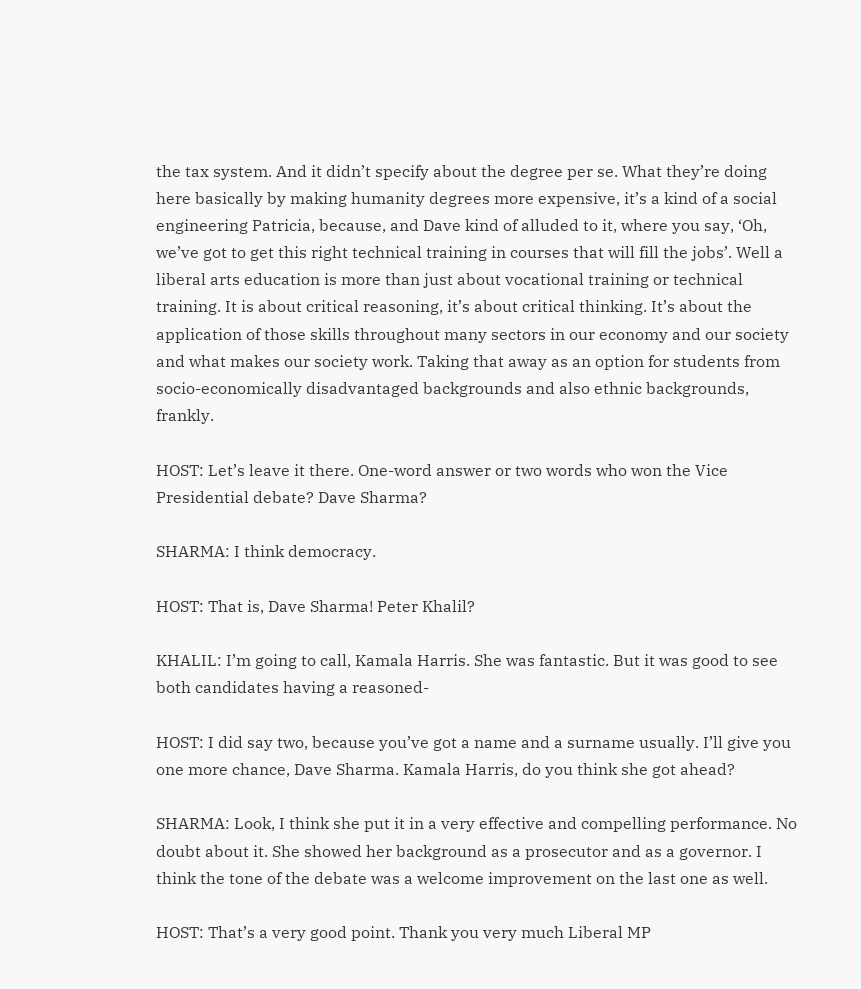the tax system. And it didn’t specify about the degree per se. What they’re doing here basically by making humanity degrees more expensive, it’s a kind of a social engineering Patricia, because, and Dave kind of alluded to it, where you say, ‘Oh, we’ve got to get this right technical training in courses that will fill the jobs’. Well a liberal arts education is more than just about vocational training or technical training. It is about critical reasoning, it’s about critical thinking. It’s about the application of those skills throughout many sectors in our economy and our society and what makes our society work. Taking that away as an option for students from socio-economically disadvantaged backgrounds and also ethnic backgrounds, frankly.

HOST: Let’s leave it there. One-word answer or two words who won the Vice Presidential debate? Dave Sharma?

SHARMA: I think democracy.

HOST: That is, Dave Sharma! Peter Khalil?

KHALIL: I’m going to call, Kamala Harris. She was fantastic. But it was good to see both candidates having a reasoned-

HOST: I did say two, because you’ve got a name and a surname usually. I’ll give you one more chance, Dave Sharma. Kamala Harris, do you think she got ahead?

SHARMA: Look, I think she put it in a very effective and compelling performance. No doubt about it. She showed her background as a prosecutor and as a governor. I think the tone of the debate was a welcome improvement on the last one as well.

HOST: That’s a very good point. Thank you very much Liberal MP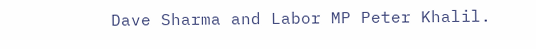Dave Sharma and Labor MP Peter Khalil.